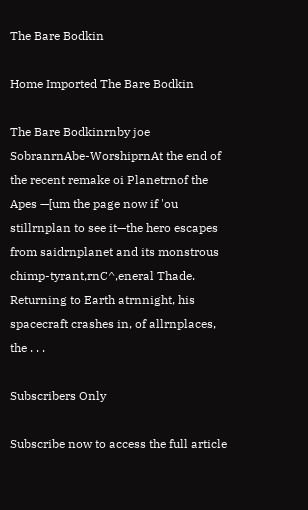The Bare Bodkin

Home Imported The Bare Bodkin

The Bare Bodkinrnby joe SobranrnAbe-WorshiprnAt the end of the recent remake oi Planetrnof the Apes —[um the page now if 'ou stillrnplan to see it—the hero escapes from saidrnplanet and its monstrous chimp-tyrant,rnC^,eneral Thade. Returning to Earth atrnnight, his spacecraft crashes in, of allrnplaces, the . . .

Subscribers Only

Subscribe now to access the full article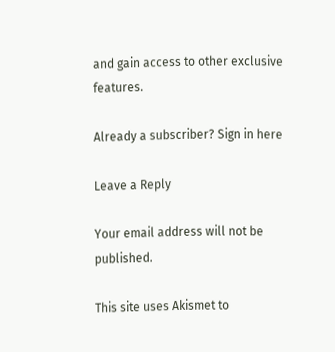and gain access to other exclusive features.

Already a subscriber? Sign in here

Leave a Reply

Your email address will not be published.

This site uses Akismet to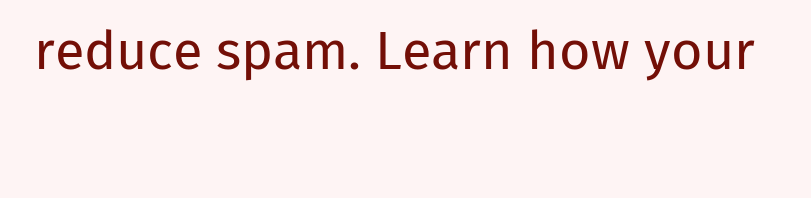reduce spam. Learn how your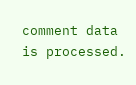comment data is processed.